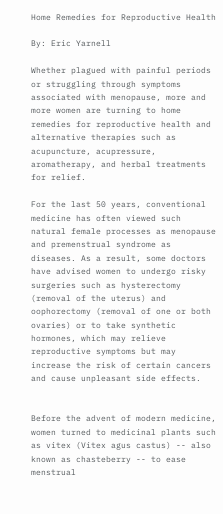Home Remedies for Reproductive Health

By: Eric Yarnell

Whether plagued with painful periods or struggling through symptoms associated with menopause, more and more women are turning to home remedies for reproductive health and alternative therapies such as acupuncture, acupressure, aromatherapy, and herbal treatments for relief.

For the last 50 years, conventional medicine has often viewed such natural female processes as menopause and premenstrual syndrome as diseases. As a result, some doctors have advised women to undergo risky surgeries such as hysterectomy (removal of the uterus) and oophorectomy (removal of one or both ovaries) or to take synthetic hormones, which may relieve reproductive symptoms but may increase the risk of certain cancers and cause unpleasant side effects.


Before the advent of modern medicine, women turned to medicinal plants such as vitex (Vitex agus castus) -- also known as chasteberry -- to ease menstrual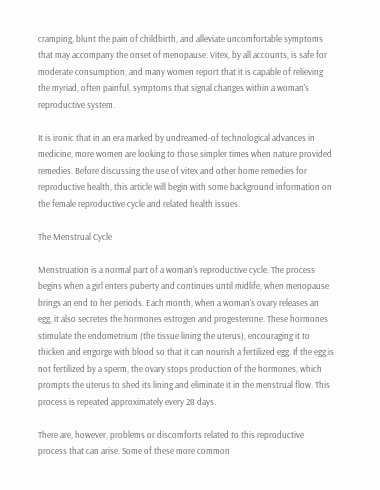cramping, blunt the pain of childbirth, and alleviate uncomfortable symptoms that may accompany the onset of menopause. Vitex, by all accounts, is safe for moderate consumption, and many women report that it is capable of relieving the myriad, often painful, symptoms that signal changes within a woman's reproductive system.

It is ironic that in an era marked by undreamed-of technological advances in medicine, more women are looking to those simpler times when nature provided remedies. Before discussing the use of vitex and other home remedies for reproductive health, this article will begin with some background information on the female reproductive cycle and related health issues.

The Menstrual Cycle

Menstruation is a normal part of a woman's reproductive cycle. The process begins when a girl enters puberty and continues until midlife, when menopause brings an end to her periods. Each month, when a woman's ovary releases an egg, it also secretes the hormones estrogen and progesterone. These hormones stimulate the endometrium (the tissue lining the uterus), encouraging it to thicken and engorge with blood so that it can nourish a fertilized egg. If the egg is not fertilized by a sperm, the ovary stops production of the hormones, which prompts the uterus to shed its lining and eliminate it in the menstrual flow. This process is repeated approximately every 28 days.

There are, however, problems or discomforts related to this reproductive process that can arise. Some of these more common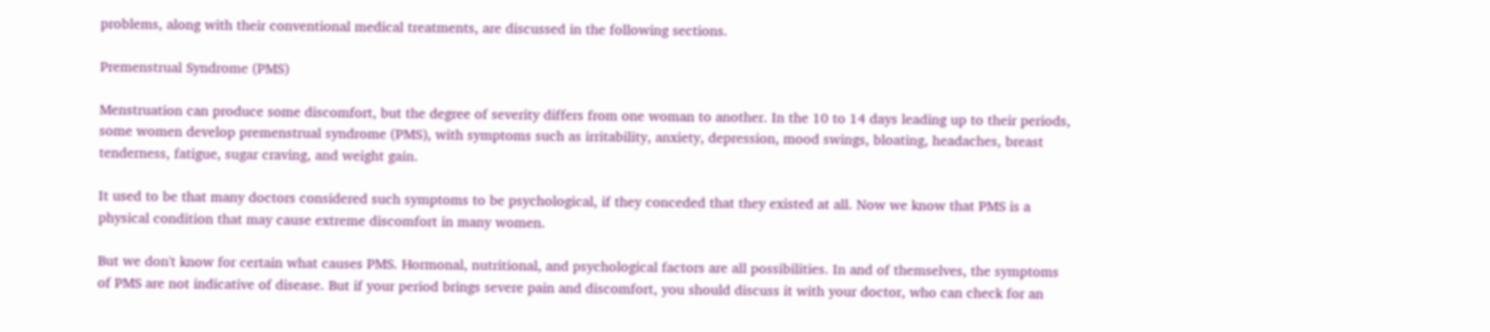problems, along with their conventional medical treatments, are discussed in the following sections.

Premenstrual Syndrome (PMS)

Menstruation can produce some discomfort, but the degree of severity differs from one woman to another. In the 10 to 14 days leading up to their periods, some women develop premenstrual syndrome (PMS), with symptoms such as irritability, anxiety, depression, mood swings, bloating, headaches, breast tenderness, fatigue, sugar craving, and weight gain.

It used to be that many doctors considered such symptoms to be psychological, if they conceded that they existed at all. Now we know that PMS is a physical condition that may cause extreme discomfort in many women.

But we don't know for certain what causes PMS. Hormonal, nutritional, and psychological factors are all possibilities. In and of themselves, the symptoms of PMS are not indicative of disease. But if your period brings severe pain and discomfort, you should discuss it with your doctor, who can check for an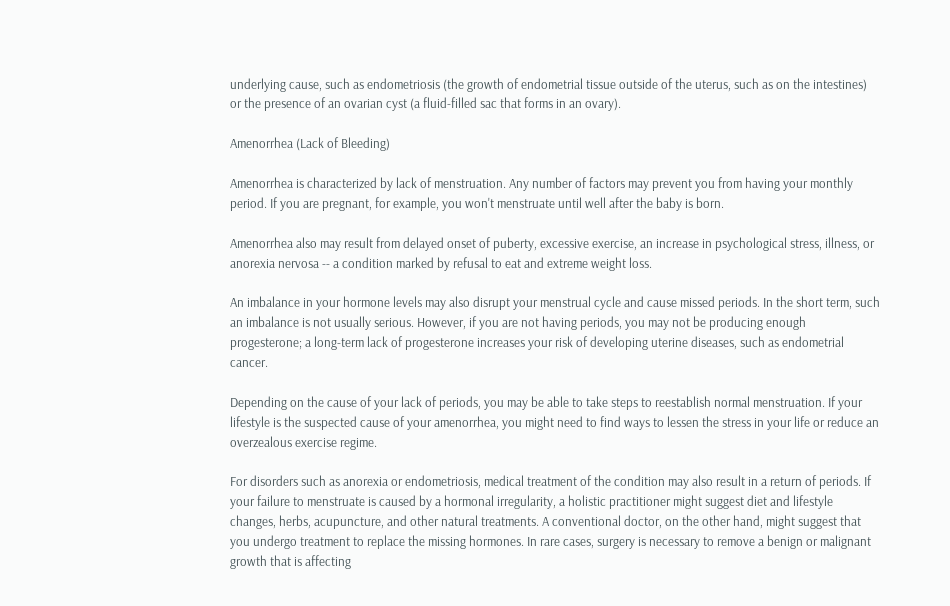underlying cause, such as endometriosis (the growth of endometrial tissue outside of the uterus, such as on the intestines) or the presence of an ovarian cyst (a fluid-filled sac that forms in an ovary).

Amenorrhea (Lack of Bleeding)

Amenorrhea is characterized by lack of menstruation. Any number of factors may prevent you from having your monthly period. If you are pregnant, for example, you won't menstruate until well after the baby is born.

Amenorrhea also may result from delayed onset of puberty, excessive exercise, an increase in psychological stress, illness, or anorexia nervosa -- a condition marked by refusal to eat and extreme weight loss.

An imbalance in your hormone levels may also disrupt your menstrual cycle and cause missed periods. In the short term, such an imbalance is not usually serious. However, if you are not having periods, you may not be producing enough progesterone; a long-term lack of progesterone increases your risk of developing uterine diseases, such as endometrial cancer.

Depending on the cause of your lack of periods, you may be able to take steps to reestablish normal menstruation. If your lifestyle is the suspected cause of your amenorrhea, you might need to find ways to lessen the stress in your life or reduce an overzealous exercise regime.

For disorders such as anorexia or endometriosis, medical treatment of the condition may also result in a return of periods. If your failure to menstruate is caused by a hormonal irregularity, a holistic practitioner might suggest diet and lifestyle changes, herbs, acupuncture, and other natural treatments. A conventional doctor, on the other hand, might suggest that you undergo treatment to replace the missing hormones. In rare cases, surgery is necessary to remove a benign or malignant growth that is affecting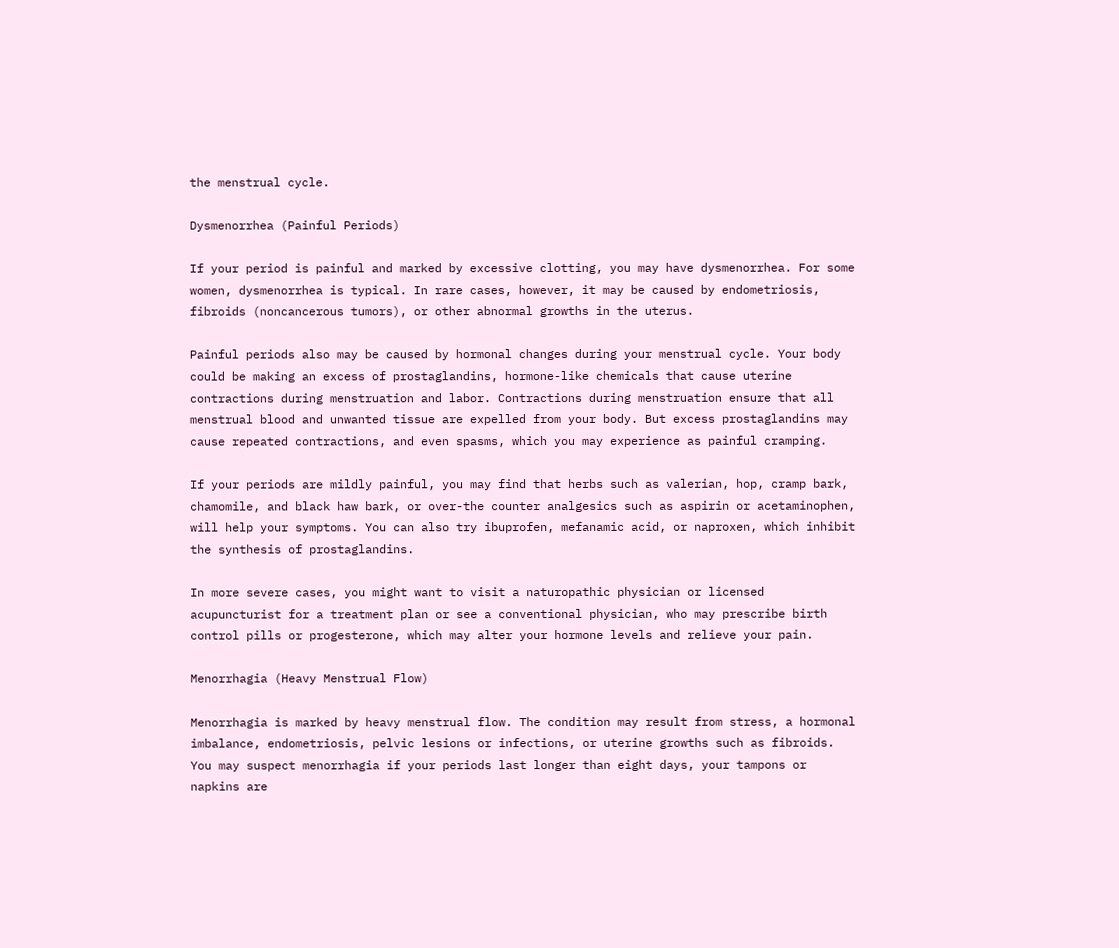the menstrual cycle.

Dysmenorrhea (Painful Periods)

If your period is painful and marked by excessive clotting, you may have dysmenorrhea. For some women, dysmenorrhea is typical. In rare cases, however, it may be caused by endometriosis, fibroids (noncancerous tumors), or other abnormal growths in the uterus.

Painful periods also may be caused by hormonal changes during your menstrual cycle. Your body could be making an excess of prostaglandins, hormone-like chemicals that cause uterine contractions during menstruation and labor. Contractions during menstruation ensure that all menstrual blood and unwanted tissue are expelled from your body. But excess prostaglandins may cause repeated contractions, and even spasms, which you may experience as painful cramping.

If your periods are mildly painful, you may find that herbs such as valerian, hop, cramp bark, chamomile, and black haw bark, or over-the counter analgesics such as aspirin or acetaminophen, will help your symptoms. You can also try ibuprofen, mefanamic acid, or naproxen, which inhibit the synthesis of prostaglandins.

In more severe cases, you might want to visit a naturopathic physician or licensed acupuncturist for a treatment plan or see a conventional physician, who may prescribe birth control pills or progesterone, which may alter your hormone levels and relieve your pain.

Menorrhagia (Heavy Menstrual Flow)

Menorrhagia is marked by heavy menstrual flow. The condition may result from stress, a hormonal imbalance, endometriosis, pelvic lesions or infections, or uterine growths such as fibroids. You may suspect menorrhagia if your periods last longer than eight days, your tampons or napkins are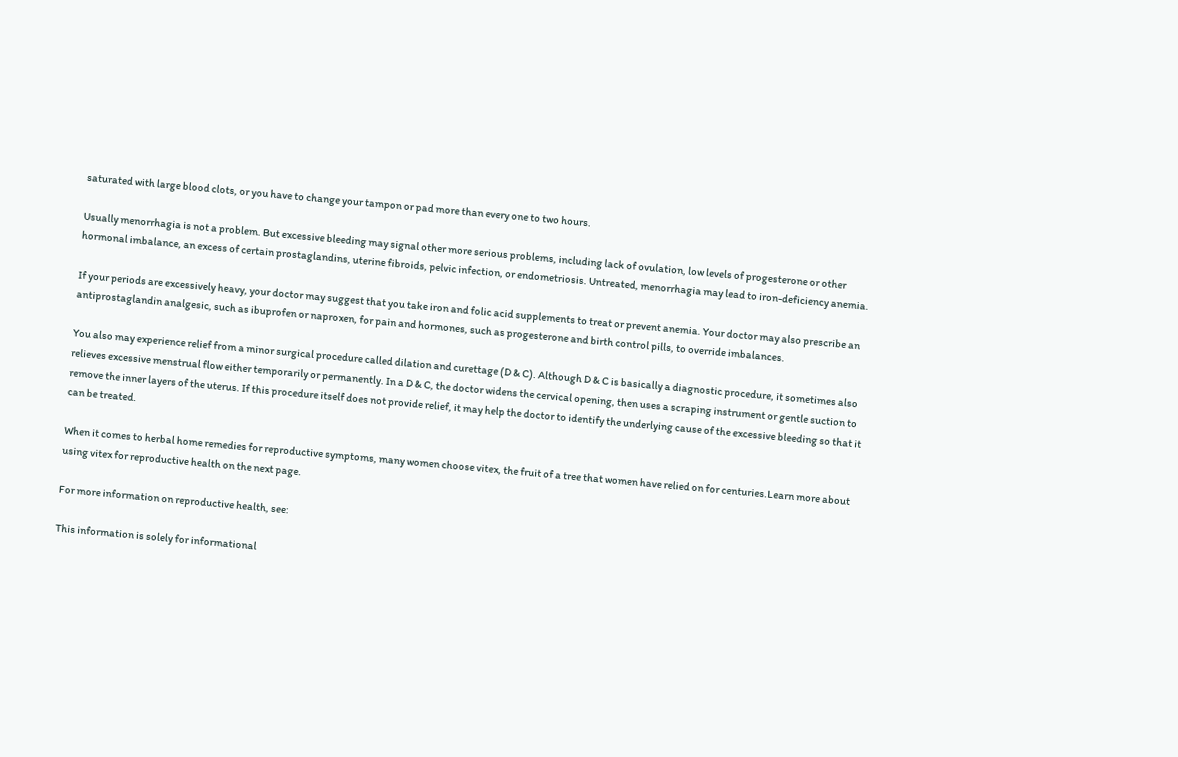saturated with large blood clots, or you have to change your tampon or pad more than every one to two hours.

Usually menorrhagia is not a problem. But excessive bleeding may signal other more serious problems, including lack of ovulation, low levels of progesterone or other hormonal imbalance, an excess of certain prostaglandins, uterine fibroids, pelvic infection, or endometriosis. Untreated, menorrhagia may lead to iron-deficiency anemia.

If your periods are excessively heavy, your doctor may suggest that you take iron and folic acid supplements to treat or prevent anemia. Your doctor may also prescribe an antiprostaglandin analgesic, such as ibuprofen or naproxen, for pain and hormones, such as progesterone and birth control pills, to override imbalances.

You also may experience relief from a minor surgical procedure called dilation and curettage (D & C). Although D & C is basically a diagnostic procedure, it sometimes also relieves excessive menstrual flow either temporarily or permanently. In a D & C, the doctor widens the cervical opening, then uses a scraping instrument or gentle suction to remove the inner layers of the uterus. If this procedure itself does not provide relief, it may help the doctor to identify the underlying cause of the excessive bleeding so that it can be treated.

When it comes to herbal home remedies for reproductive symptoms, many women choose vitex, the fruit of a tree that women have relied on for centuries.Learn more about using vitex for reproductive health on the next page.

For more information on reproductive health, see:

This information is solely for informational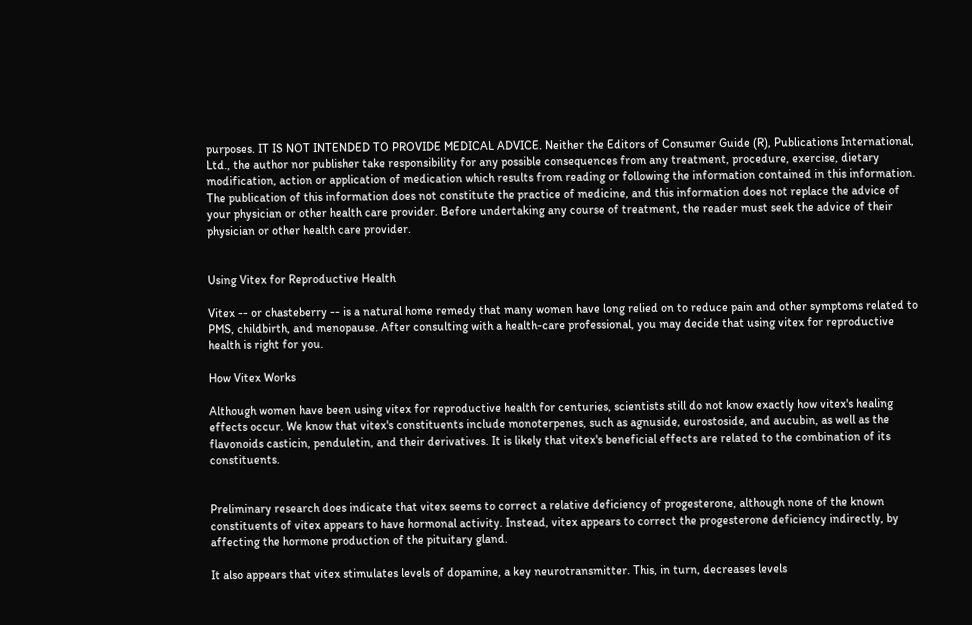purposes. IT IS NOT INTENDED TO PROVIDE MEDICAL ADVICE. Neither the Editors of Consumer Guide (R), Publications International, Ltd., the author nor publisher take responsibility for any possible consequences from any treatment, procedure, exercise, dietary modification, action or application of medication which results from reading or following the information contained in this information. The publication of this information does not constitute the practice of medicine, and this information does not replace the advice of your physician or other health care provider. Before undertaking any course of treatment, the reader must seek the advice of their physician or other health care provider.


Using Vitex for Reproductive Health

Vitex -- or chasteberry -- is a natural home remedy that many women have long relied on to reduce pain and other symptoms related to PMS, childbirth, and menopause. After consulting with a health-care professional, you may decide that using vitex for reproductive health is right for you.

How Vitex Works

Although women have been using vitex for reproductive health for centuries, scientists still do not know exactly how vitex's healing effects occur. We know that vitex's constituents include monoterpenes, such as agnuside, eurostoside, and aucubin, as well as the flavonoids casticin, penduletin, and their derivatives. It is likely that vitex's beneficial effects are related to the combination of its constituents.


Preliminary research does indicate that vitex seems to correct a relative deficiency of progesterone, although none of the known constituents of vitex appears to have hormonal activity. Instead, vitex appears to correct the progesterone deficiency indirectly, by affecting the hormone production of the pituitary gland.

It also appears that vitex stimulates levels of dopamine, a key neurotransmitter. This, in turn, decreases levels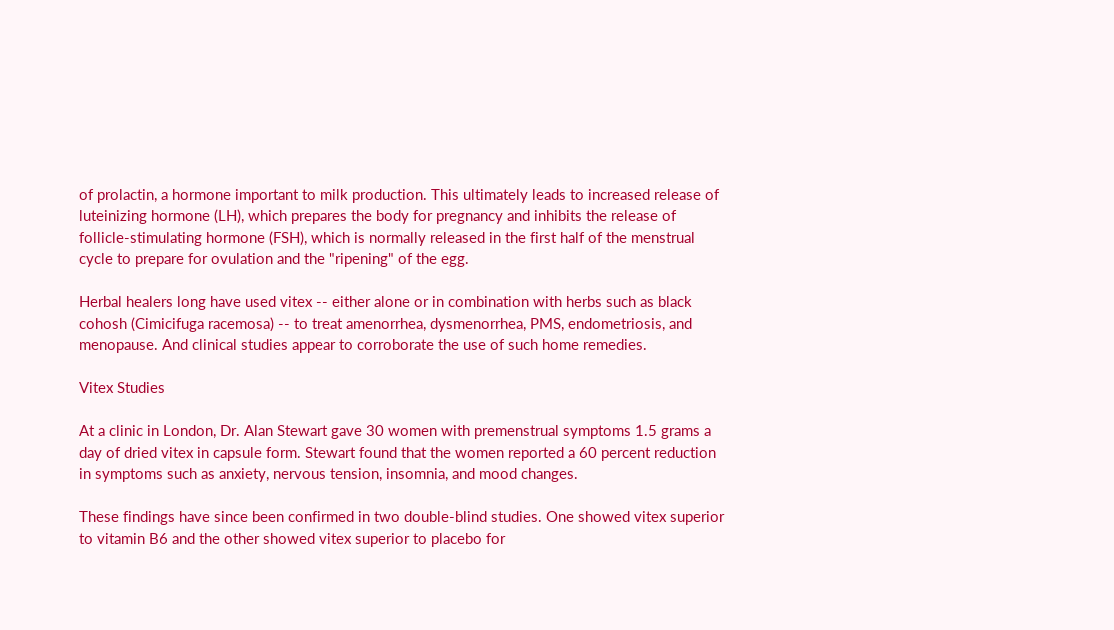of prolactin, a hormone important to milk production. This ultimately leads to increased release of luteinizing hormone (LH), which prepares the body for pregnancy and inhibits the release of follicle-stimulating hormone (FSH), which is normally released in the first half of the menstrual cycle to prepare for ovulation and the "ripening" of the egg.

Herbal healers long have used vitex -- either alone or in combination with herbs such as black cohosh (Cimicifuga racemosa) -- to treat amenorrhea, dysmenorrhea, PMS, endometriosis, and menopause. And clinical studies appear to corroborate the use of such home remedies.

Vitex Studies

At a clinic in London, Dr. Alan Stewart gave 30 women with premenstrual symptoms 1.5 grams a day of dried vitex in capsule form. Stewart found that the women reported a 60 percent reduction in symptoms such as anxiety, nervous tension, insomnia, and mood changes.

These findings have since been confirmed in two double-blind studies. One showed vitex superior to vitamin B6 and the other showed vitex superior to placebo for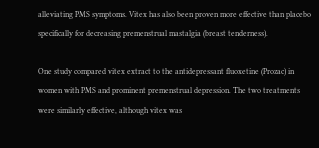alleviating PMS symptoms. Vitex has also been proven more effective than placebo specifically for decreasing premenstrual mastalgia (breast tenderness).

One study compared vitex extract to the antidepressant fluoxetine (Prozac) in women with PMS and prominent premenstrual depression. The two treatments were similarly effective, although vitex was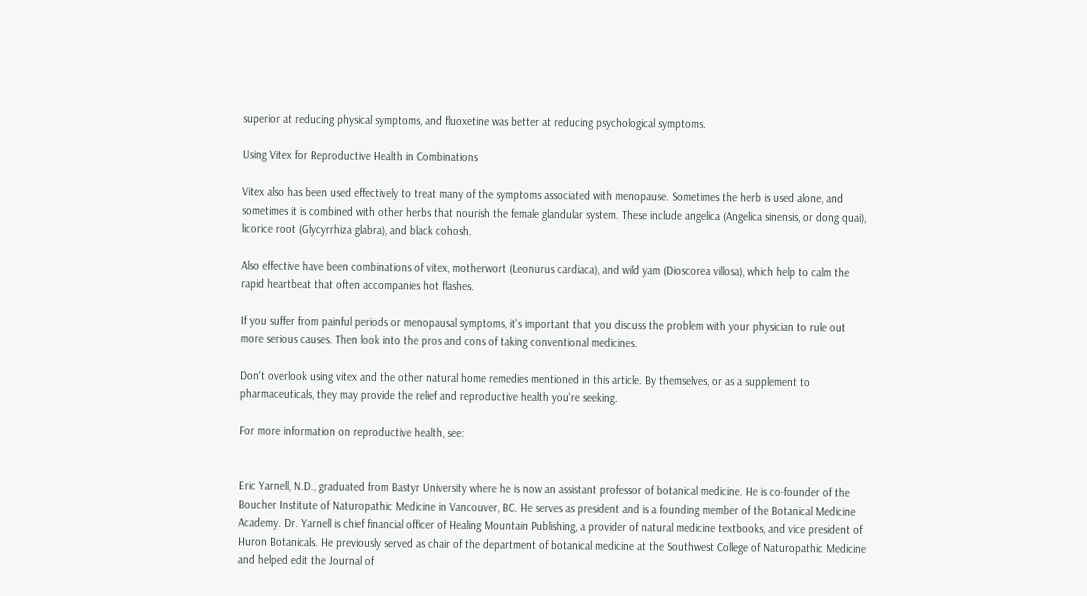superior at reducing physical symptoms, and fluoxetine was better at reducing psychological symptoms.

Using Vitex for Reproductive Health in Combinations

Vitex also has been used effectively to treat many of the symptoms associated with menopause. Sometimes the herb is used alone, and sometimes it is combined with other herbs that nourish the female glandular system. These include angelica (Angelica sinensis, or dong quai), licorice root (Glycyrrhiza glabra), and black cohosh.

Also effective have been combinations of vitex, motherwort (Leonurus cardiaca), and wild yam (Dioscorea villosa), which help to calm the rapid heartbeat that often accompanies hot flashes.

If you suffer from painful periods or menopausal symptoms, it's important that you discuss the problem with your physician to rule out more serious causes. Then look into the pros and cons of taking conventional medicines.

Don't overlook using vitex and the other natural home remedies mentioned in this article. By themselves, or as a supplement to pharmaceuticals, they may provide the relief and reproductive health you're seeking.

For more information on reproductive health, see:


Eric Yarnell, N.D., graduated from Bastyr University where he is now an assistant professor of botanical medicine. He is co-founder of the Boucher Institute of Naturopathic Medicine in Vancouver, BC. He serves as president and is a founding member of the Botanical Medicine Academy. Dr. Yarnell is chief financial officer of Healing Mountain Publishing, a provider of natural medicine textbooks, and vice president of Huron Botanicals. He previously served as chair of the department of botanical medicine at the Southwest College of Naturopathic Medicine and helped edit the Journal of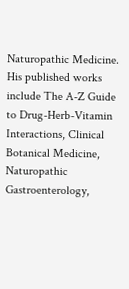Naturopathic Medicine. His published works include The A-Z Guide to Drug-Herb-Vitamin Interactions, Clinical Botanical Medicine, Naturopathic Gastroenterology,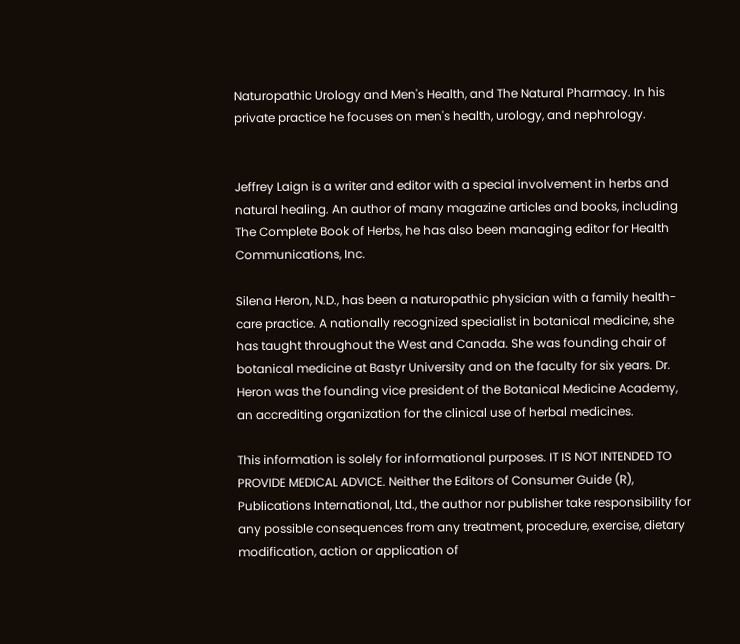Naturopathic Urology and Men's Health, and The Natural Pharmacy. In his private practice he focuses on men's health, urology, and nephrology.


Jeffrey Laign is a writer and editor with a special involvement in herbs and natural healing. An author of many magazine articles and books, including The Complete Book of Herbs, he has also been managing editor for Health Communications, Inc.

Silena Heron, N.D., has been a naturopathic physician with a family health-care practice. A nationally recognized specialist in botanical medicine, she has taught throughout the West and Canada. She was founding chair of botanical medicine at Bastyr University and on the faculty for six years. Dr. Heron was the founding vice president of the Botanical Medicine Academy, an accrediting organization for the clinical use of herbal medicines.

This information is solely for informational purposes. IT IS NOT INTENDED TO PROVIDE MEDICAL ADVICE. Neither the Editors of Consumer Guide (R), Publications International, Ltd., the author nor publisher take responsibility for any possible consequences from any treatment, procedure, exercise, dietary modification, action or application of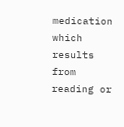medication which results from reading or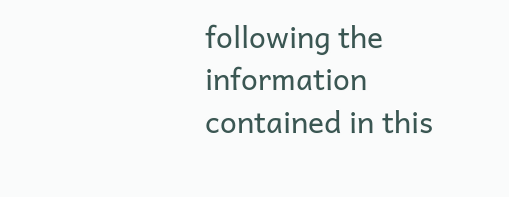following the information contained in this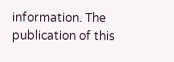information. The publication of this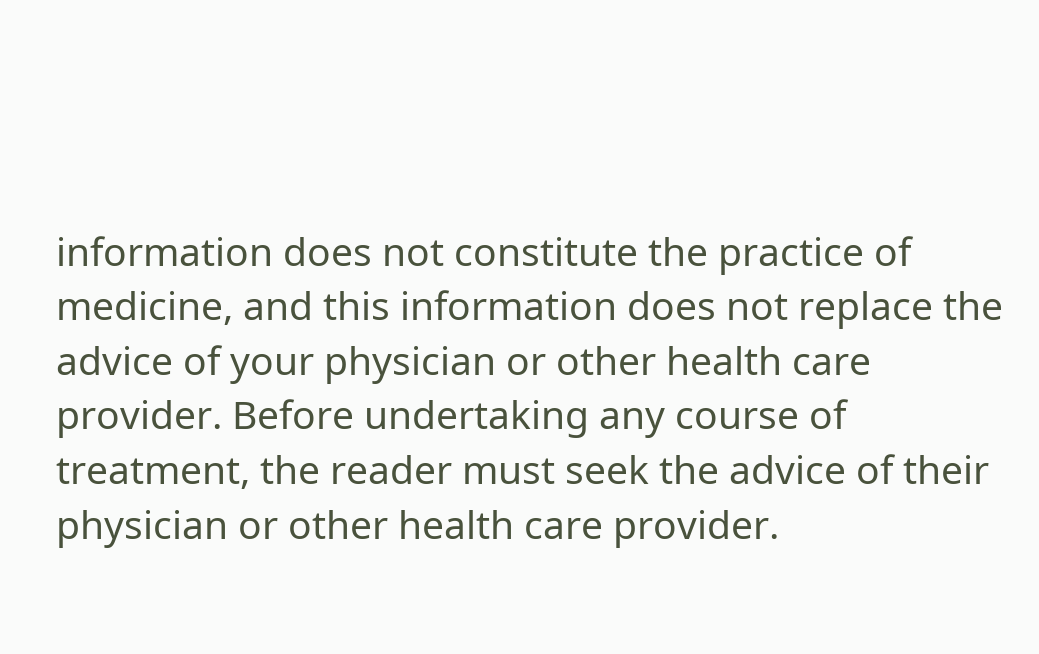information does not constitute the practice of medicine, and this information does not replace the advice of your physician or other health care provider. Before undertaking any course of treatment, the reader must seek the advice of their physician or other health care provider.